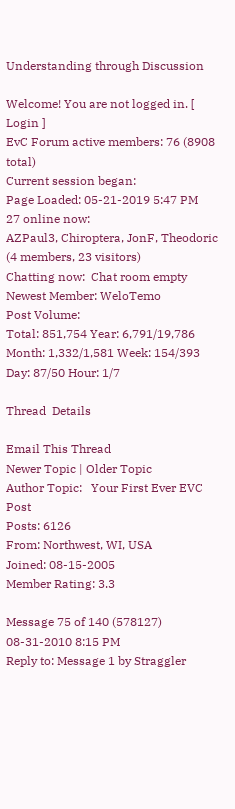Understanding through Discussion

Welcome! You are not logged in. [ Login ]
EvC Forum active members: 76 (8908 total)
Current session began:
Page Loaded: 05-21-2019 5:47 PM
27 online now:
AZPaul3, Chiroptera, JonF, Theodoric (4 members, 23 visitors)
Chatting now:  Chat room empty
Newest Member: WeloTemo
Post Volume:
Total: 851,754 Year: 6,791/19,786 Month: 1,332/1,581 Week: 154/393 Day: 87/50 Hour: 1/7

Thread  Details

Email This Thread
Newer Topic | Older Topic
Author Topic:   Your First Ever EVC Post
Posts: 6126
From: Northwest, WI, USA
Joined: 08-15-2005
Member Rating: 3.3

Message 75 of 140 (578127)
08-31-2010 8:15 PM
Reply to: Message 1 by Straggler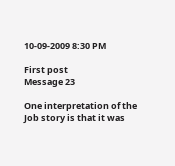10-09-2009 8:30 PM

First post
Message 23

One interpretation of the Job story is that it was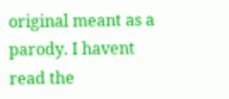original meant as a parody. I havent read the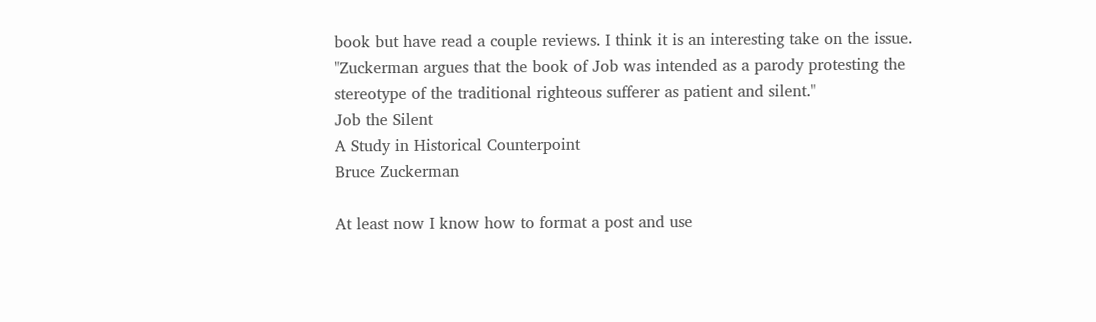book but have read a couple reviews. I think it is an interesting take on the issue.
"Zuckerman argues that the book of Job was intended as a parody protesting the stereotype of the traditional righteous sufferer as patient and silent."
Job the Silent
A Study in Historical Counterpoint
Bruce Zuckerman

At least now I know how to format a post and use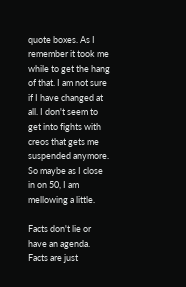quote boxes. As I remember it took me while to get the hang of that. I am not sure if I have changed at all. I don't seem to get into fights with creos that gets me suspended anymore. So maybe as I close in on 50, I am mellowing a little.

Facts don't lie or have an agenda. Facts are just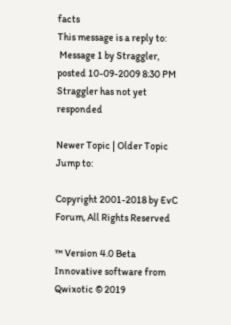facts
This message is a reply to:
 Message 1 by Straggler, posted 10-09-2009 8:30 PM Straggler has not yet responded

Newer Topic | Older Topic
Jump to:

Copyright 2001-2018 by EvC Forum, All Rights Reserved

™ Version 4.0 Beta
Innovative software from Qwixotic © 2019